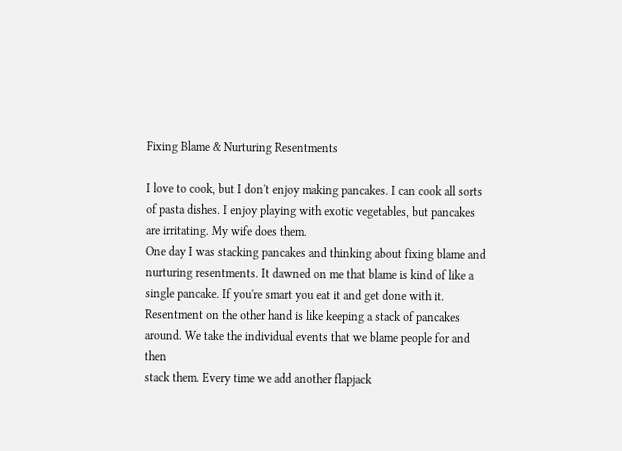Fixing Blame & Nurturing Resentments

I love to cook, but I don't enjoy making pancakes. I can cook all sorts
of pasta dishes. I enjoy playing with exotic vegetables, but pancakes
are irritating. My wife does them.
One day I was stacking pancakes and thinking about fixing blame and
nurturing resentments. It dawned on me that blame is kind of like a
single pancake. If you're smart you eat it and get done with it.
Resentment on the other hand is like keeping a stack of pancakes
around. We take the individual events that we blame people for and then
stack them. Every time we add another flapjack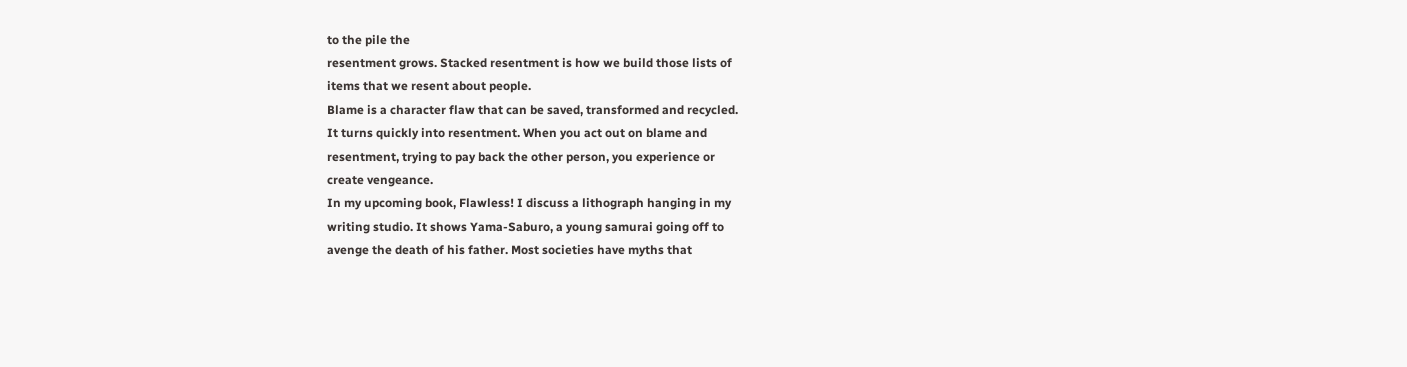to the pile the
resentment grows. Stacked resentment is how we build those lists of
items that we resent about people.
Blame is a character flaw that can be saved, transformed and recycled.
It turns quickly into resentment. When you act out on blame and
resentment, trying to pay back the other person, you experience or
create vengeance.
In my upcoming book, Flawless! I discuss a lithograph hanging in my
writing studio. It shows Yama-Saburo, a young samurai going off to
avenge the death of his father. Most societies have myths that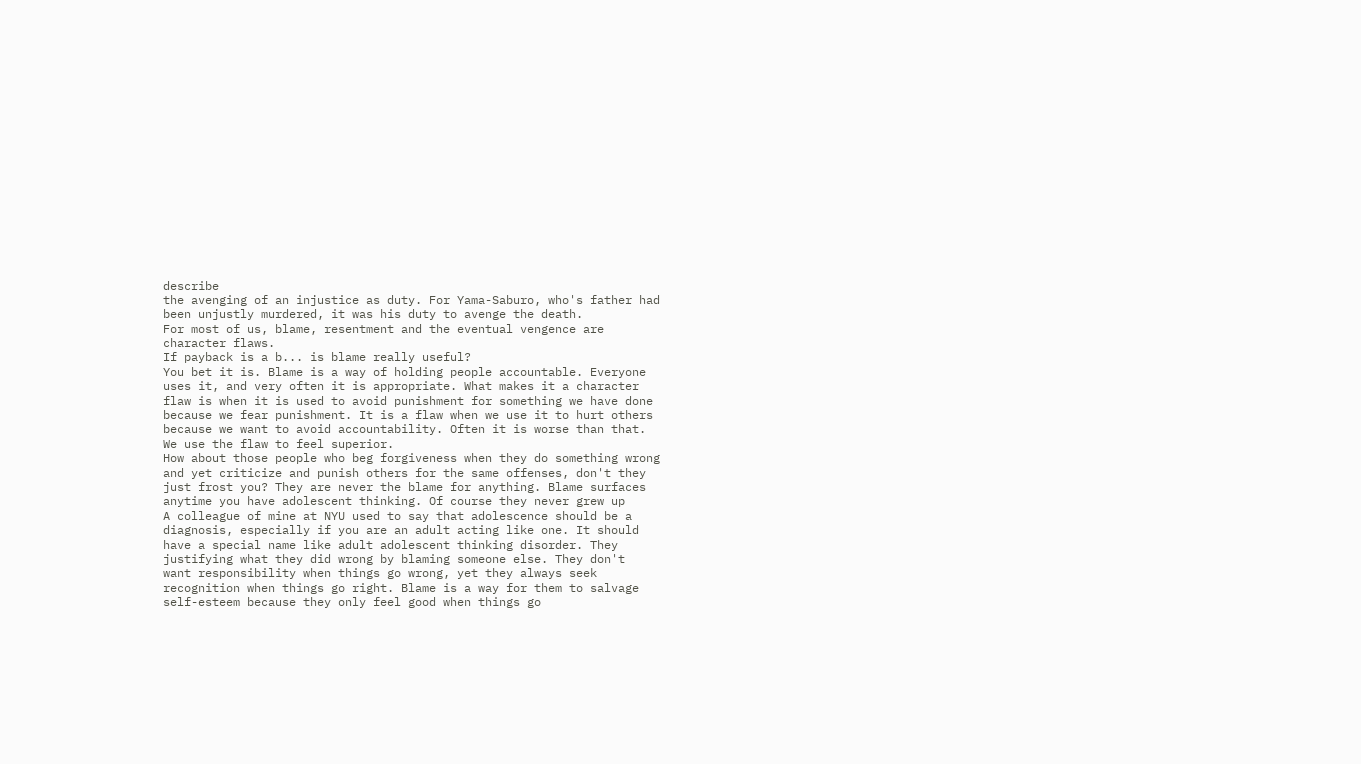describe
the avenging of an injustice as duty. For Yama-Saburo, who's father had
been unjustly murdered, it was his duty to avenge the death.
For most of us, blame, resentment and the eventual vengence are
character flaws.
If payback is a b... is blame really useful?
You bet it is. Blame is a way of holding people accountable. Everyone
uses it, and very often it is appropriate. What makes it a character
flaw is when it is used to avoid punishment for something we have done
because we fear punishment. It is a flaw when we use it to hurt others
because we want to avoid accountability. Often it is worse than that.
We use the flaw to feel superior.
How about those people who beg forgiveness when they do something wrong
and yet criticize and punish others for the same offenses, don't they
just frost you? They are never the blame for anything. Blame surfaces
anytime you have adolescent thinking. Of course they never grew up
A colleague of mine at NYU used to say that adolescence should be a
diagnosis, especially if you are an adult acting like one. It should
have a special name like adult adolescent thinking disorder. They
justifying what they did wrong by blaming someone else. They don't
want responsibility when things go wrong, yet they always seek
recognition when things go right. Blame is a way for them to salvage
self-esteem because they only feel good when things go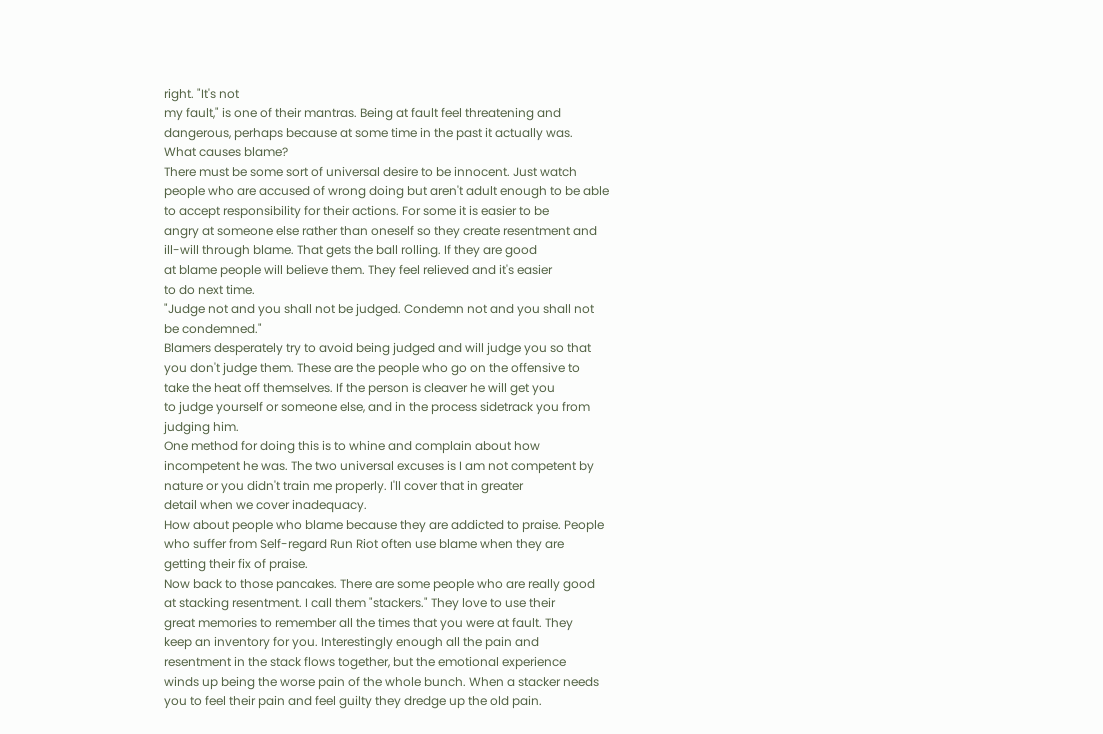right. "It's not
my fault," is one of their mantras. Being at fault feel threatening and
dangerous, perhaps because at some time in the past it actually was.
What causes blame?
There must be some sort of universal desire to be innocent. Just watch
people who are accused of wrong doing but aren't adult enough to be able
to accept responsibility for their actions. For some it is easier to be
angry at someone else rather than oneself so they create resentment and
ill-will through blame. That gets the ball rolling. If they are good
at blame people will believe them. They feel relieved and it's easier
to do next time.
"Judge not and you shall not be judged. Condemn not and you shall not
be condemned."
Blamers desperately try to avoid being judged and will judge you so that
you don't judge them. These are the people who go on the offensive to
take the heat off themselves. If the person is cleaver he will get you
to judge yourself or someone else, and in the process sidetrack you from
judging him.
One method for doing this is to whine and complain about how
incompetent he was. The two universal excuses is I am not competent by
nature or you didn't train me properly. I'll cover that in greater
detail when we cover inadequacy.
How about people who blame because they are addicted to praise. People
who suffer from Self-regard Run Riot often use blame when they are
getting their fix of praise.
Now back to those pancakes. There are some people who are really good
at stacking resentment. I call them "stackers." They love to use their
great memories to remember all the times that you were at fault. They
keep an inventory for you. Interestingly enough all the pain and
resentment in the stack flows together, but the emotional experience
winds up being the worse pain of the whole bunch. When a stacker needs
you to feel their pain and feel guilty they dredge up the old pain.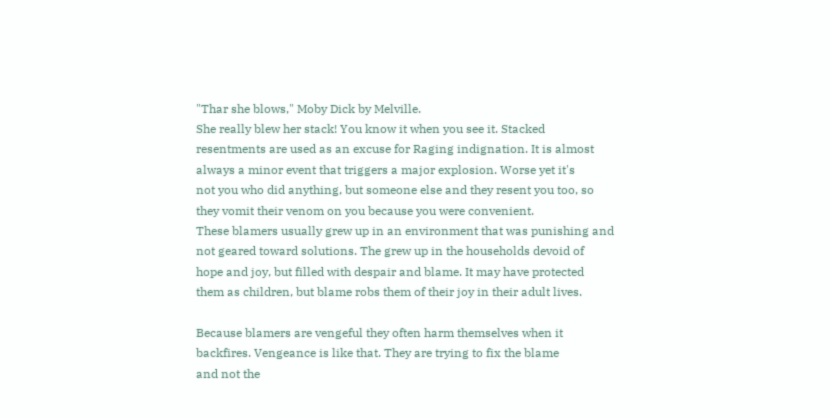"Thar she blows," Moby Dick by Melville.
She really blew her stack! You know it when you see it. Stacked
resentments are used as an excuse for Raging indignation. It is almost
always a minor event that triggers a major explosion. Worse yet it's
not you who did anything, but someone else and they resent you too, so
they vomit their venom on you because you were convenient.
These blamers usually grew up in an environment that was punishing and
not geared toward solutions. The grew up in the households devoid of
hope and joy, but filled with despair and blame. It may have protected
them as children, but blame robs them of their joy in their adult lives.

Because blamers are vengeful they often harm themselves when it
backfires. Vengeance is like that. They are trying to fix the blame
and not the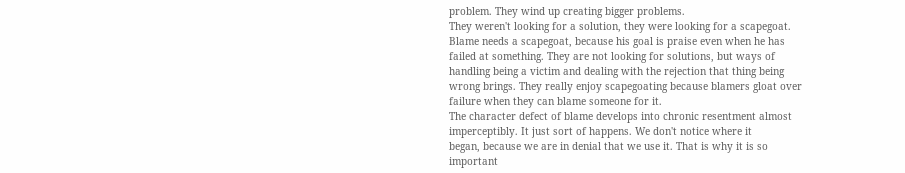problem. They wind up creating bigger problems.
They weren't looking for a solution, they were looking for a scapegoat.
Blame needs a scapegoat, because his goal is praise even when he has
failed at something. They are not looking for solutions, but ways of
handling being a victim and dealing with the rejection that thing being
wrong brings. They really enjoy scapegoating because blamers gloat over
failure when they can blame someone for it.
The character defect of blame develops into chronic resentment almost
imperceptibly. It just sort of happens. We don't notice where it
began, because we are in denial that we use it. That is why it is so
important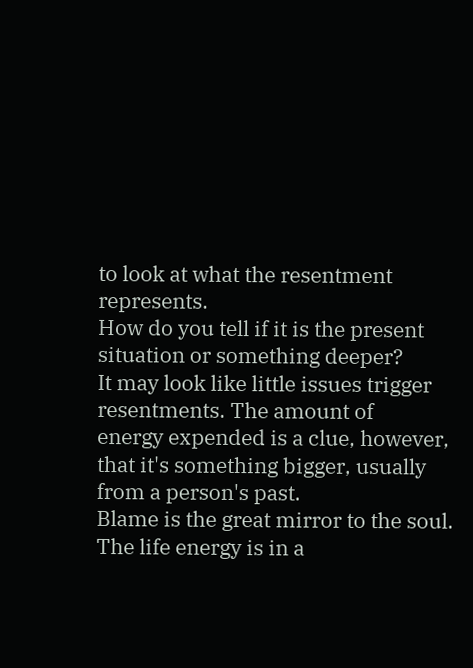to look at what the resentment represents.
How do you tell if it is the present situation or something deeper?
It may look like little issues trigger resentments. The amount of
energy expended is a clue, however, that it's something bigger, usually
from a person's past.
Blame is the great mirror to the soul. The life energy is in a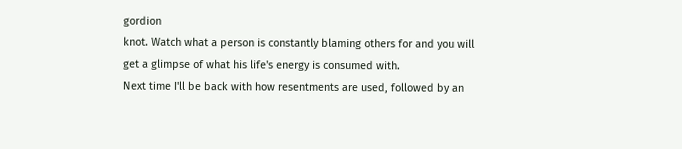gordion
knot. Watch what a person is constantly blaming others for and you will
get a glimpse of what his life's energy is consumed with.
Next time I'll be back with how resentments are used, followed by an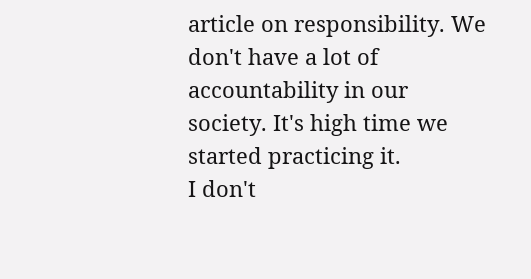article on responsibility. We don't have a lot of accountability in our
society. It's high time we started practicing it.
I don't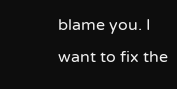blame you. I want to fix the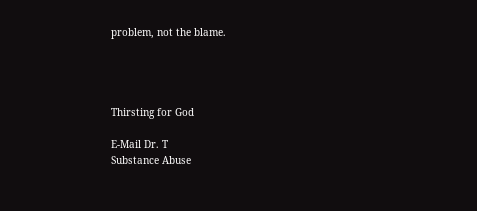problem, not the blame.




Thirsting for God

E-Mail Dr. T
Substance Abuse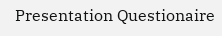Presentation Questionaire